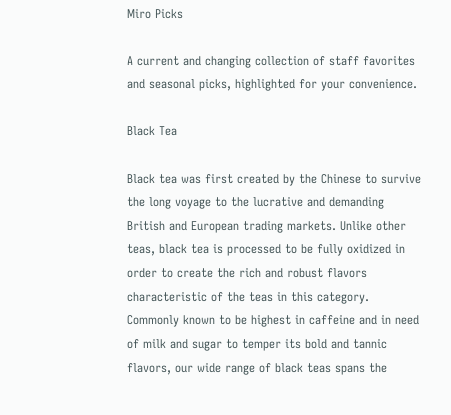Miro Picks

A current and changing collection of staff favorites and seasonal picks, highlighted for your convenience.

Black Tea

Black tea was first created by the Chinese to survive the long voyage to the lucrative and demanding British and European trading markets. Unlike other teas, black tea is processed to be fully oxidized in order to create the rich and robust flavors characteristic of the teas in this category. Commonly known to be highest in caffeine and in need of milk and sugar to temper its bold and tannic flavors, our wide range of black teas spans the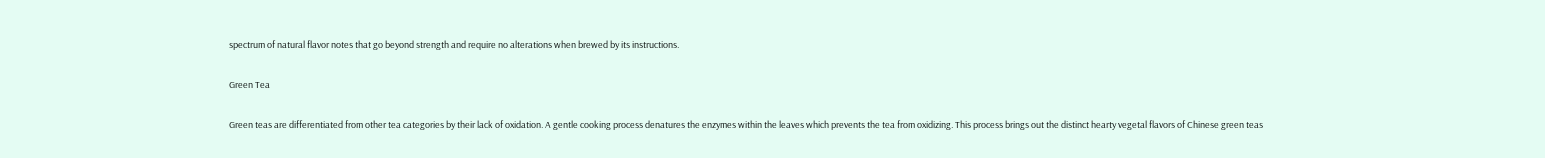spectrum of natural flavor notes that go beyond strength and require no alterations when brewed by its instructions.

Green Tea

Green teas are differentiated from other tea categories by their lack of oxidation. A gentle cooking process denatures the enzymes within the leaves which prevents the tea from oxidizing. This process brings out the distinct hearty vegetal flavors of Chinese green teas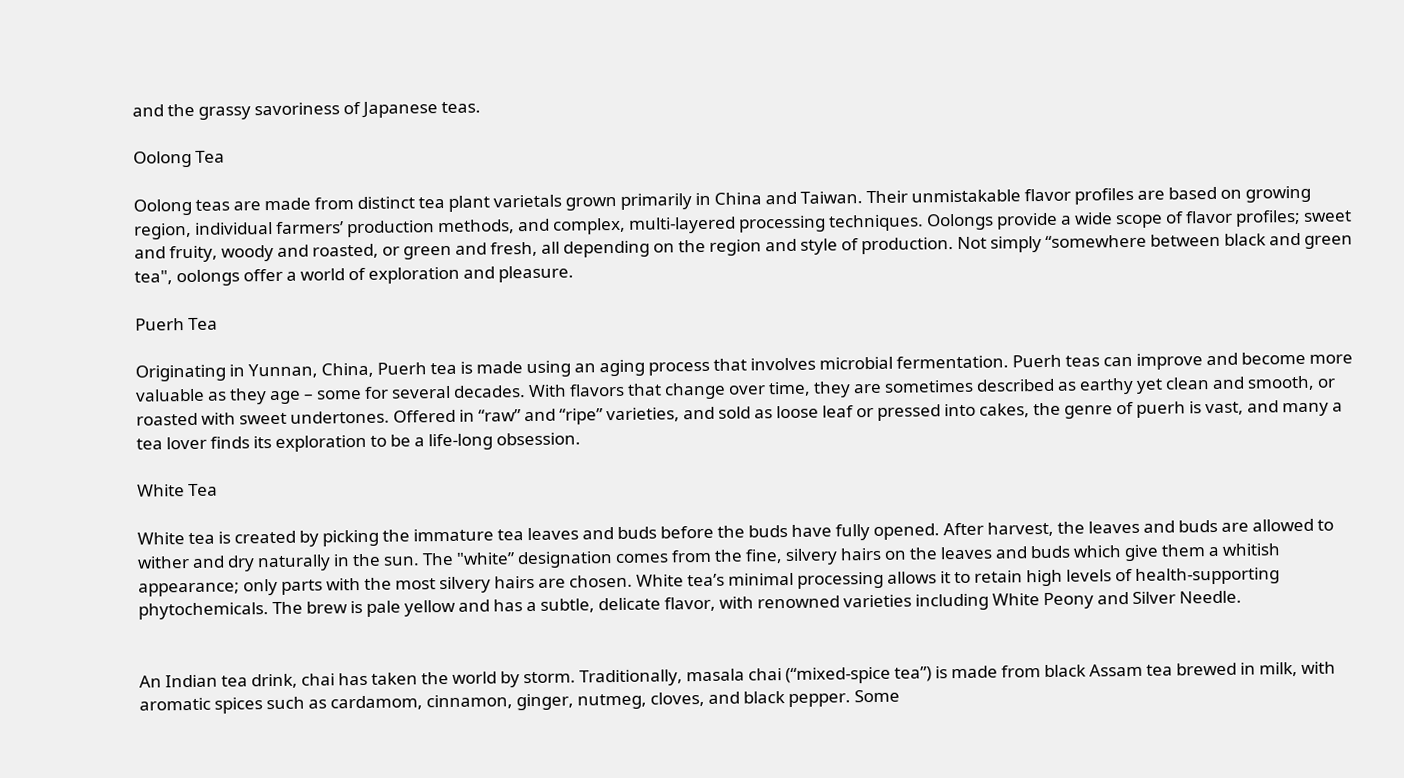and the grassy savoriness of Japanese teas.

Oolong Tea

Oolong teas are made from distinct tea plant varietals grown primarily in China and Taiwan. Their unmistakable flavor profiles are based on growing region, individual farmers’ production methods, and complex, multi-layered processing techniques. Oolongs provide a wide scope of flavor profiles; sweet and fruity, woody and roasted, or green and fresh, all depending on the region and style of production. Not simply “somewhere between black and green tea", oolongs offer a world of exploration and pleasure.

Puerh Tea

Originating in Yunnan, China, Puerh tea is made using an aging process that involves microbial fermentation. Puerh teas can improve and become more valuable as they age – some for several decades. With flavors that change over time, they are sometimes described as earthy yet clean and smooth, or roasted with sweet undertones. Offered in “raw” and “ripe” varieties, and sold as loose leaf or pressed into cakes, the genre of puerh is vast, and many a tea lover finds its exploration to be a life-long obsession.

White Tea

White tea is created by picking the immature tea leaves and buds before the buds have fully opened. After harvest, the leaves and buds are allowed to wither and dry naturally in the sun. The "white” designation comes from the fine, silvery hairs on the leaves and buds which give them a whitish appearance; only parts with the most silvery hairs are chosen. White tea’s minimal processing allows it to retain high levels of health-supporting phytochemicals. The brew is pale yellow and has a subtle, delicate flavor, with renowned varieties including White Peony and Silver Needle.


An Indian tea drink, chai has taken the world by storm. Traditionally, masala chai (“mixed-spice tea”) is made from black Assam tea brewed in milk, with aromatic spices such as cardamom, cinnamon, ginger, nutmeg, cloves, and black pepper. Some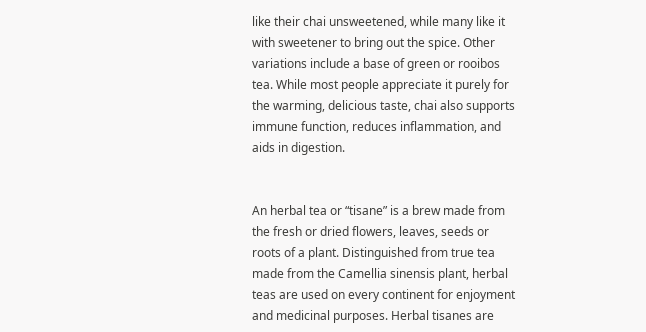like their chai unsweetened, while many like it with sweetener to bring out the spice. Other variations include a base of green or rooibos tea. While most people appreciate it purely for the warming, delicious taste, chai also supports immune function, reduces inflammation, and aids in digestion.


An herbal tea or “tisane” is a brew made from the fresh or dried flowers, leaves, seeds or roots of a plant. Distinguished from true tea made from the Camellia sinensis plant, herbal teas are used on every continent for enjoyment and medicinal purposes. Herbal tisanes are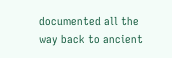documented all the way back to ancient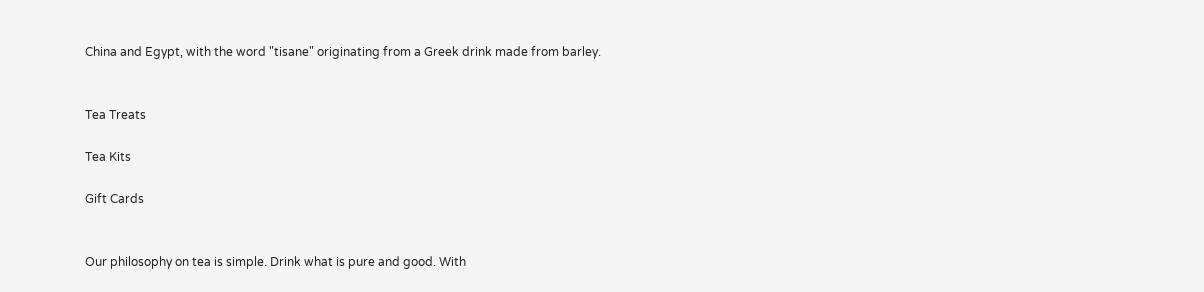China and Egypt, with the word "tisane" originating from a Greek drink made from barley.


Tea Treats

Tea Kits

Gift Cards


Our philosophy on tea is simple. Drink what is pure and good. With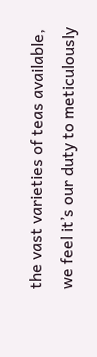the vast varieties of teas available, we feel it’s our duty to meticulously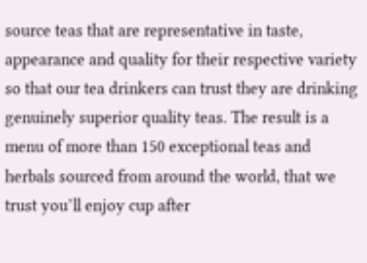source teas that are representative in taste, appearance and quality for their respective variety so that our tea drinkers can trust they are drinking genuinely superior quality teas. The result is a menu of more than 150 exceptional teas and herbals sourced from around the world, that we trust you’ll enjoy cup after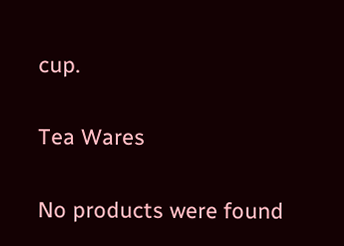cup.


Tea Wares


No products were found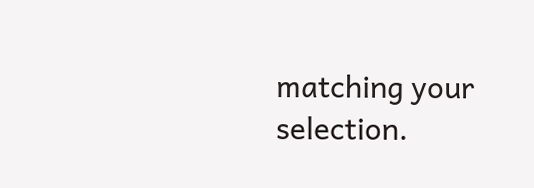matching your selection.